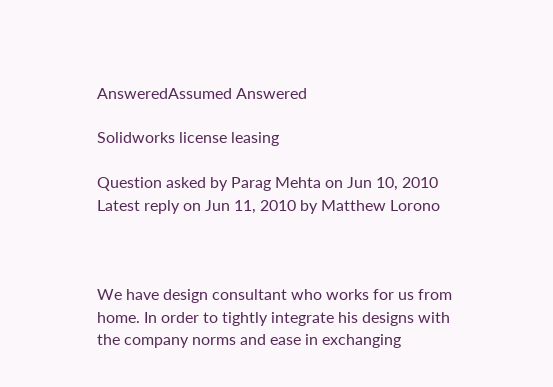AnsweredAssumed Answered

Solidworks license leasing

Question asked by Parag Mehta on Jun 10, 2010
Latest reply on Jun 11, 2010 by Matthew Lorono



We have design consultant who works for us from home. In order to tightly integrate his designs with the company norms and ease in exchanging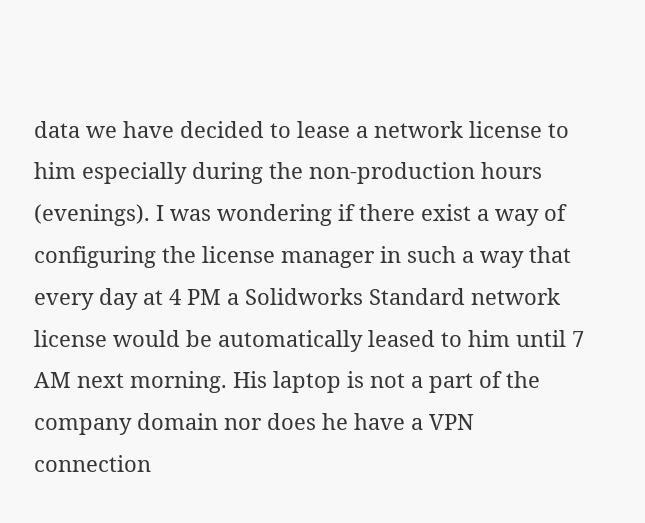data we have decided to lease a network license to him especially during the non-production hours (evenings). I was wondering if there exist a way of configuring the license manager in such a way that every day at 4 PM a Solidworks Standard network license would be automatically leased to him until 7 AM next morning. His laptop is not a part of the company domain nor does he have a VPN connection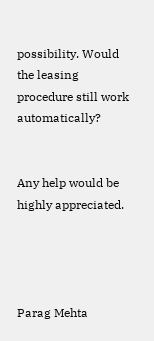possibility. Would the leasing procedure still work automatically?


Any help would be highly appreciated.




Parag Mehta